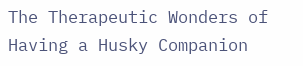The Therapeutic Wonders of Having a Husky Companion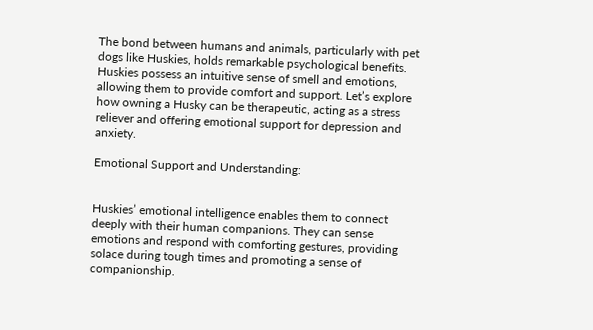The bond between humans and animals, particularly with pet dogs like Huskies, holds remarkable psychological benefits. Huskies possess an intuitive sense of smell and emotions, allowing them to provide comfort and support. Let’s explore how owning a Husky can be therapeutic, acting as a stress reliever and offering emotional support for depression and anxiety.

Emotional Support and Understanding:


Huskies’ emotional intelligence enables them to connect deeply with their human companions. They can sense emotions and respond with comforting gestures, providing solace during tough times and promoting a sense of companionship.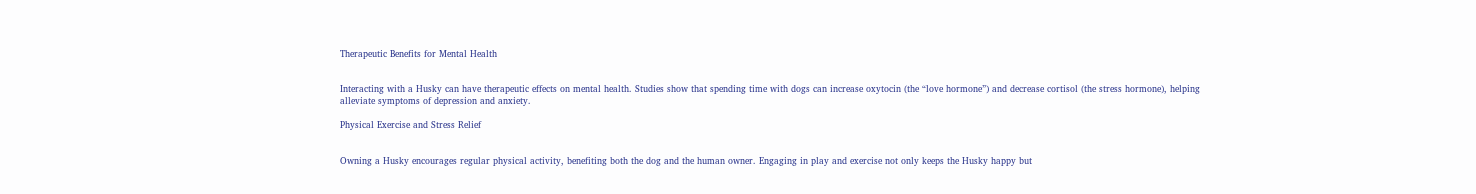Therapeutic Benefits for Mental Health


Interacting with a Husky can have therapeutic effects on mental health. Studies show that spending time with dogs can increase oxytocin (the “love hormone”) and decrease cortisol (the stress hormone), helping alleviate symptoms of depression and anxiety.

Physical Exercise and Stress Relief


Owning a Husky encourages regular physical activity, benefiting both the dog and the human owner. Engaging in play and exercise not only keeps the Husky happy but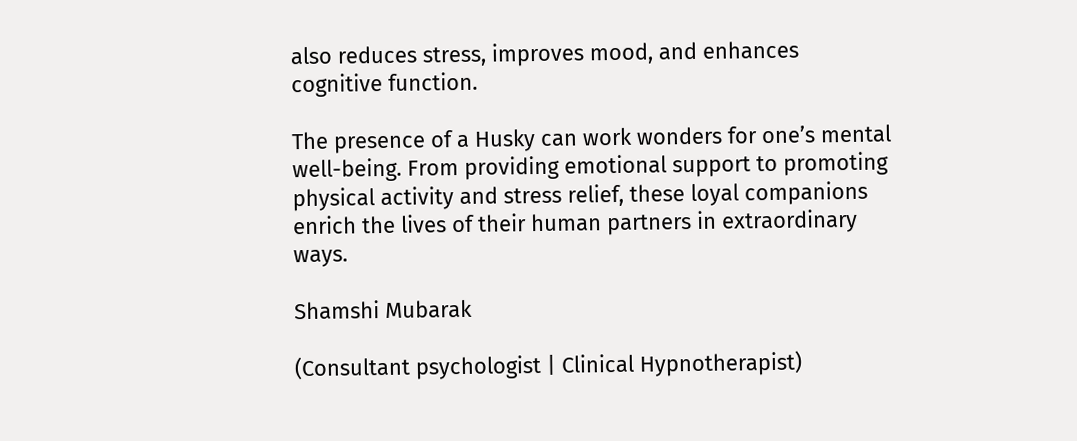also reduces stress, improves mood, and enhances cognitive function.

The presence of a Husky can work wonders for one’s mental well-being. From providing emotional support to promoting physical activity and stress relief, these loyal companions enrich the lives of their human partners in extraordinary ways.

Shamshi Mubarak

(Consultant psychologist | Clinical Hypnotherapist)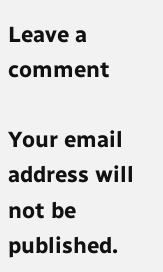Leave a comment

Your email address will not be published.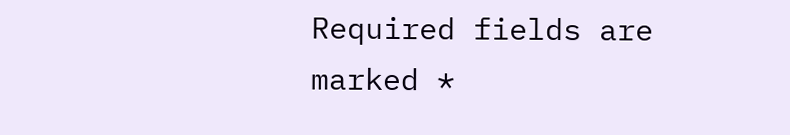Required fields are marked *